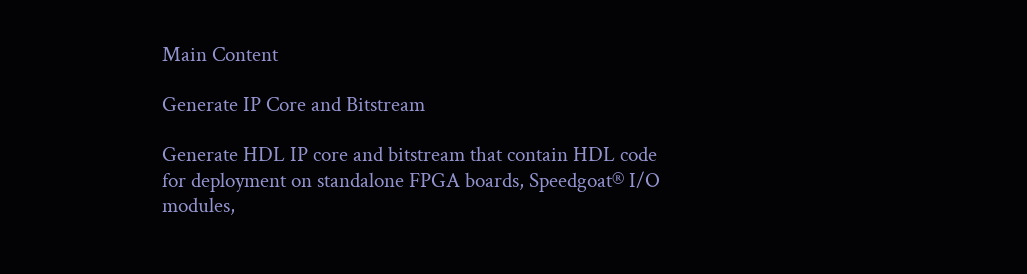Main Content

Generate IP Core and Bitstream

Generate HDL IP core and bitstream that contain HDL code for deployment on standalone FPGA boards, Speedgoat® I/O modules,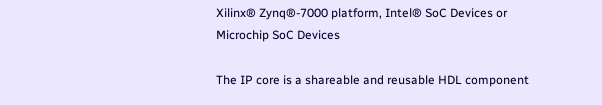Xilinx® Zynq®-7000 platform, Intel® SoC Devices or Microchip SoC Devices

The IP core is a shareable and reusable HDL component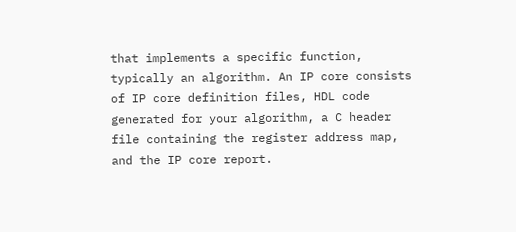that implements a specific function, typically an algorithm. An IP core consists of IP core definition files, HDL code generated for your algorithm, a C header file containing the register address map, and the IP core report.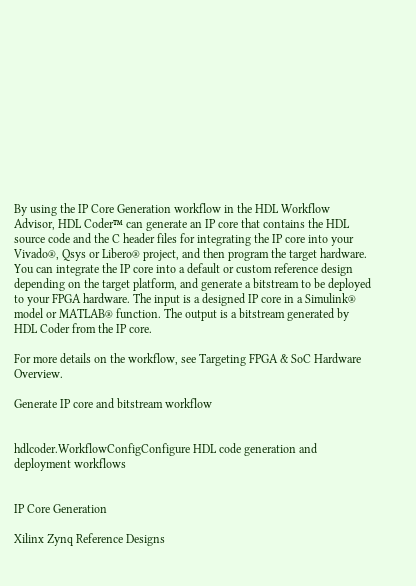By using the IP Core Generation workflow in the HDL Workflow Advisor, HDL Coder™ can generate an IP core that contains the HDL source code and the C header files for integrating the IP core into your Vivado®, Qsys or Libero® project, and then program the target hardware. You can integrate the IP core into a default or custom reference design depending on the target platform, and generate a bitstream to be deployed to your FPGA hardware. The input is a designed IP core in a Simulink® model or MATLAB® function. The output is a bitstream generated by HDL Coder from the IP core.

For more details on the workflow, see Targeting FPGA & SoC Hardware Overview.

Generate IP core and bitstream workflow


hdlcoder.WorkflowConfigConfigure HDL code generation and deployment workflows


IP Core Generation

Xilinx Zynq Reference Designs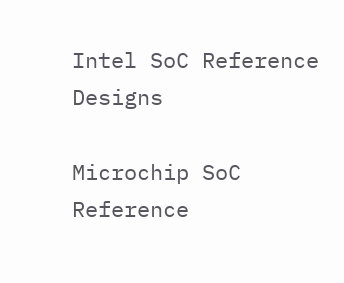Intel SoC Reference Designs

Microchip SoC Reference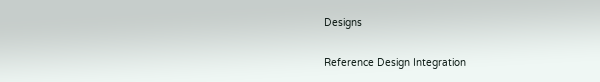Designs

Reference Design Integration